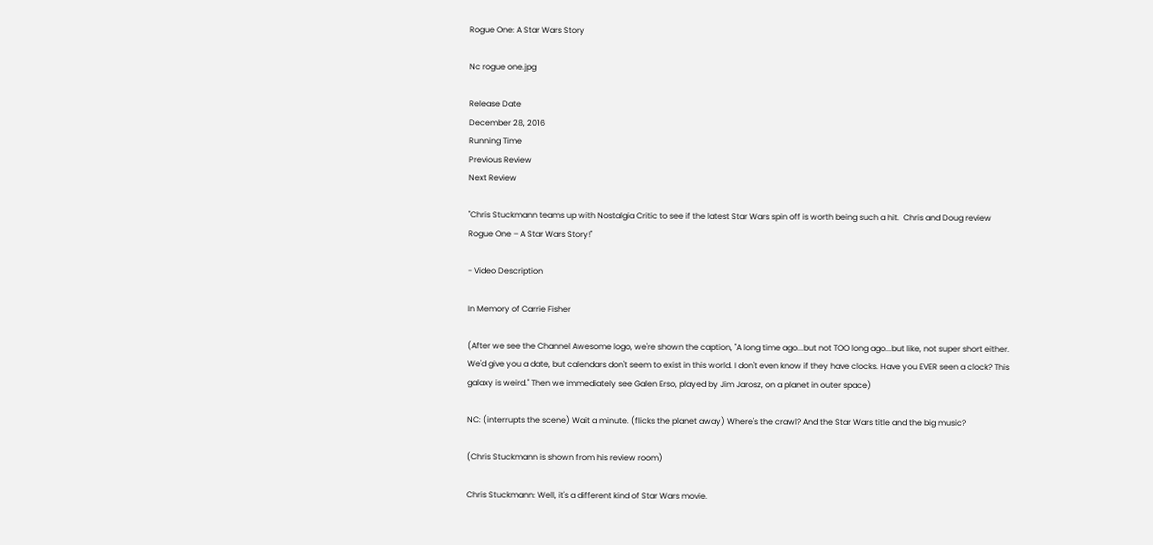Rogue One: A Star Wars Story

Nc rogue one.jpg

Release Date
December 28, 2016
Running Time
Previous Review
Next Review

"Chris Stuckmann teams up with Nostalgia Critic to see if the latest Star Wars spin off is worth being such a hit.  Chris and Doug review Rogue One – A Star Wars Story!"

- Video Description

In Memory of Carrie Fisher

(After we see the Channel Awesome logo, we're shown the caption, "A long time ago...but not TOO long ago...but like, not super short either. We'd give you a date, but calendars don't seem to exist in this world. I don't even know if they have clocks. Have you EVER seen a clock? This galaxy is weird." Then we immediately see Galen Erso, played by Jim Jarosz, on a planet in outer space)

NC: (interrupts the scene) Wait a minute. (flicks the planet away) Where's the crawl? And the Star Wars title and the big music?

(Chris Stuckmann is shown from his review room)

Chris Stuckmann: Well, it's a different kind of Star Wars movie.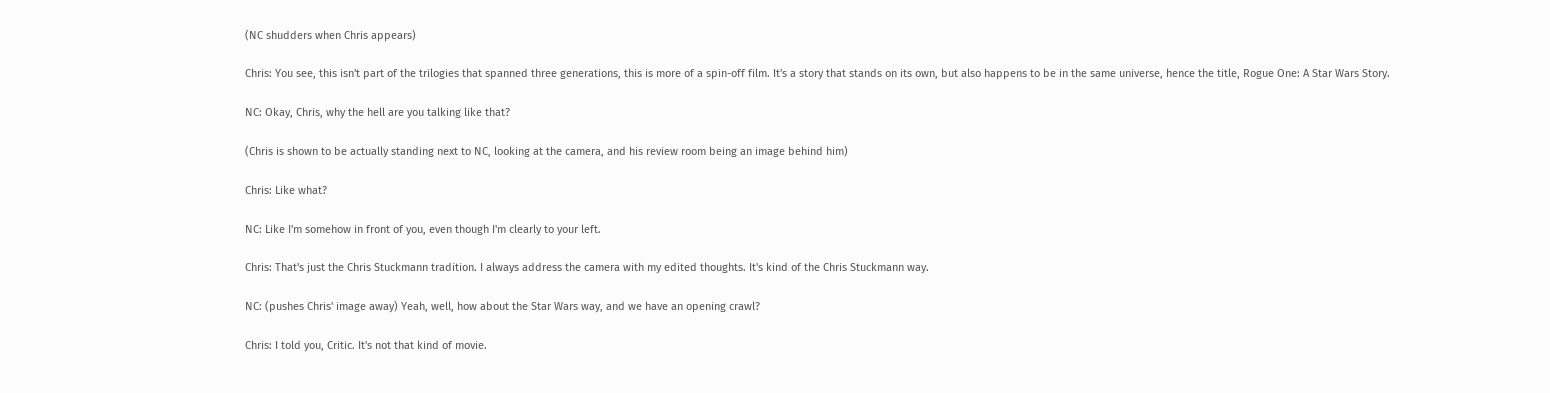(NC shudders when Chris appears)

Chris: You see, this isn't part of the trilogies that spanned three generations, this is more of a spin-off film. It's a story that stands on its own, but also happens to be in the same universe, hence the title, Rogue One: A Star Wars Story.

NC: Okay, Chris, why the hell are you talking like that?

(Chris is shown to be actually standing next to NC, looking at the camera, and his review room being an image behind him)

Chris: Like what?

NC: Like I'm somehow in front of you, even though I'm clearly to your left.

Chris: That's just the Chris Stuckmann tradition. I always address the camera with my edited thoughts. It's kind of the Chris Stuckmann way.

NC: (pushes Chris' image away) Yeah, well, how about the Star Wars way, and we have an opening crawl?

Chris: I told you, Critic. It's not that kind of movie.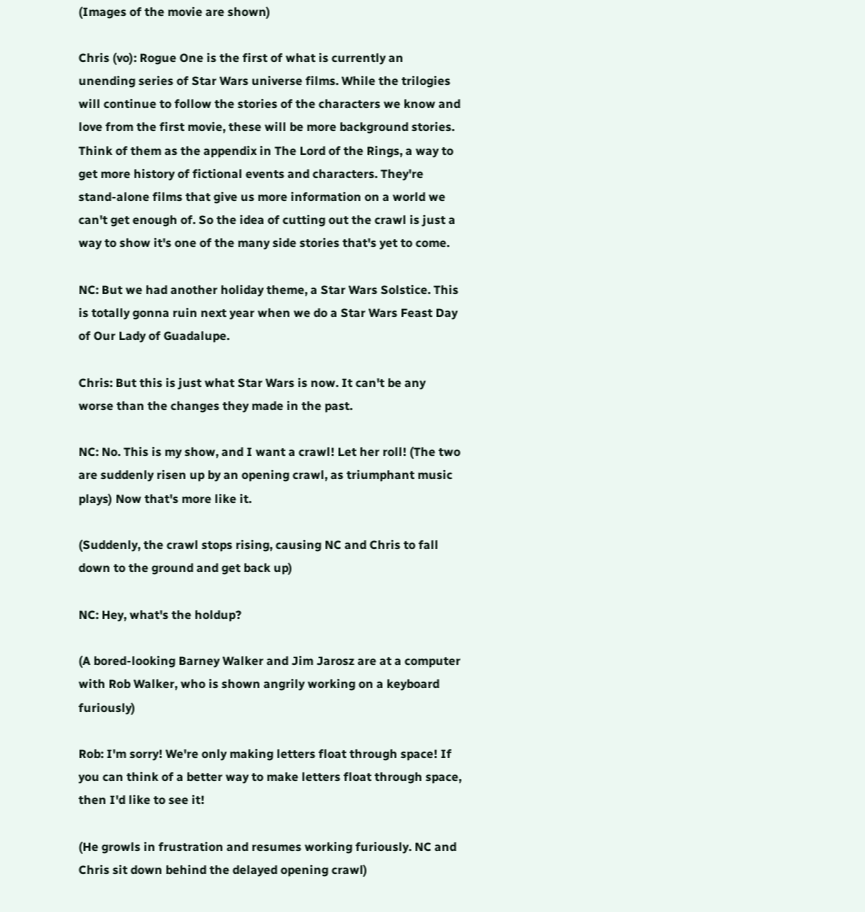(Images of the movie are shown)

Chris (vo): Rogue One is the first of what is currently an unending series of Star Wars universe films. While the trilogies will continue to follow the stories of the characters we know and love from the first movie, these will be more background stories. Think of them as the appendix in The Lord of the Rings, a way to get more history of fictional events and characters. They're stand-alone films that give us more information on a world we can't get enough of. So the idea of cutting out the crawl is just a way to show it's one of the many side stories that's yet to come.

NC: But we had another holiday theme, a Star Wars Solstice. This is totally gonna ruin next year when we do a Star Wars Feast Day of Our Lady of Guadalupe.

Chris: But this is just what Star Wars is now. It can't be any worse than the changes they made in the past.

NC: No. This is my show, and I want a crawl! Let her roll! (The two are suddenly risen up by an opening crawl, as triumphant music plays) Now that's more like it.

(Suddenly, the crawl stops rising, causing NC and Chris to fall down to the ground and get back up)

NC: Hey, what's the holdup?

(A bored-looking Barney Walker and Jim Jarosz are at a computer with Rob Walker, who is shown angrily working on a keyboard furiously)

Rob: I'm sorry! We're only making letters float through space! If you can think of a better way to make letters float through space, then I'd like to see it!

(He growls in frustration and resumes working furiously. NC and Chris sit down behind the delayed opening crawl)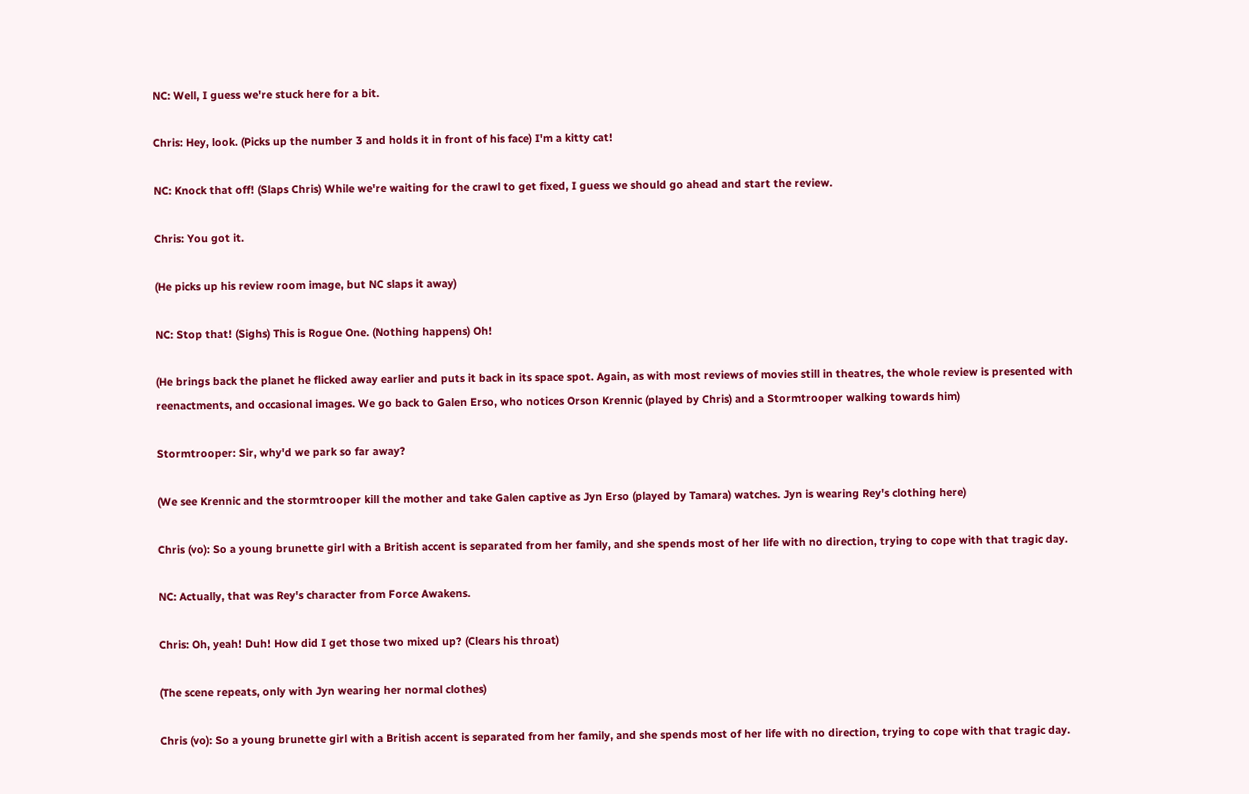NC: Well, I guess we're stuck here for a bit.

Chris: Hey, look. (Picks up the number 3 and holds it in front of his face) I'm a kitty cat!

NC: Knock that off! (Slaps Chris) While we're waiting for the crawl to get fixed, I guess we should go ahead and start the review.

Chris: You got it.

(He picks up his review room image, but NC slaps it away)

NC: Stop that! (Sighs) This is Rogue One. (Nothing happens) Oh!

(He brings back the planet he flicked away earlier and puts it back in its space spot. Again, as with most reviews of movies still in theatres, the whole review is presented with reenactments, and occasional images. We go back to Galen Erso, who notices Orson Krennic (played by Chris) and a Stormtrooper walking towards him)

Stormtrooper: Sir, why'd we park so far away?

(We see Krennic and the stormtrooper kill the mother and take Galen captive as Jyn Erso (played by Tamara) watches. Jyn is wearing Rey's clothing here)

Chris (vo): So a young brunette girl with a British accent is separated from her family, and she spends most of her life with no direction, trying to cope with that tragic day.

NC: Actually, that was Rey's character from Force Awakens.

Chris: Oh, yeah! Duh! How did I get those two mixed up? (Clears his throat)

(The scene repeats, only with Jyn wearing her normal clothes)

Chris (vo): So a young brunette girl with a British accent is separated from her family, and she spends most of her life with no direction, trying to cope with that tragic day.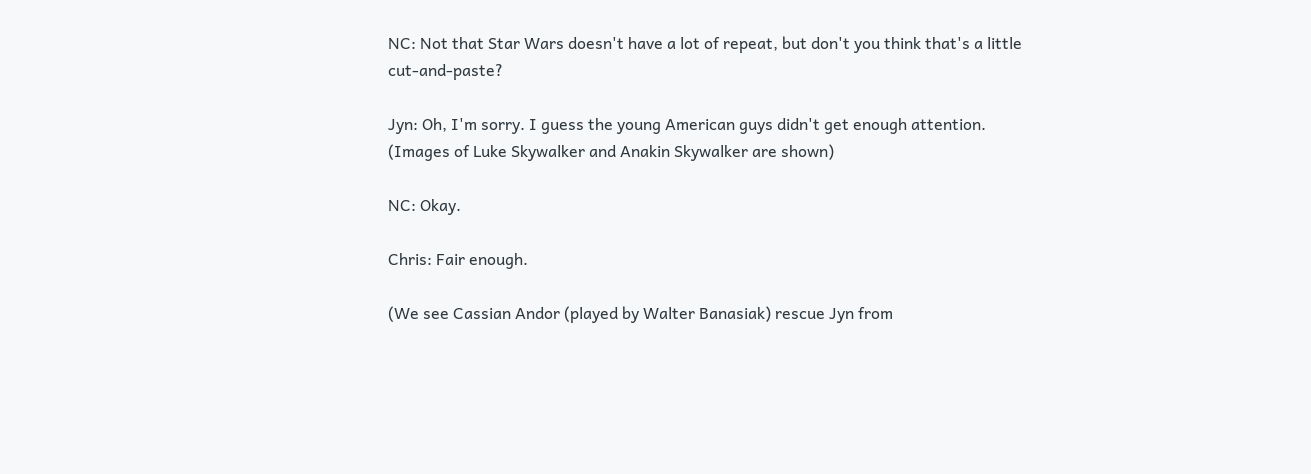NC: Not that Star Wars doesn't have a lot of repeat, but don't you think that's a little cut-and-paste?

Jyn: Oh, I'm sorry. I guess the young American guys didn't get enough attention. (Images of Luke Skywalker and Anakin Skywalker are shown)

NC: Okay.

Chris: Fair enough.

(We see Cassian Andor (played by Walter Banasiak) rescue Jyn from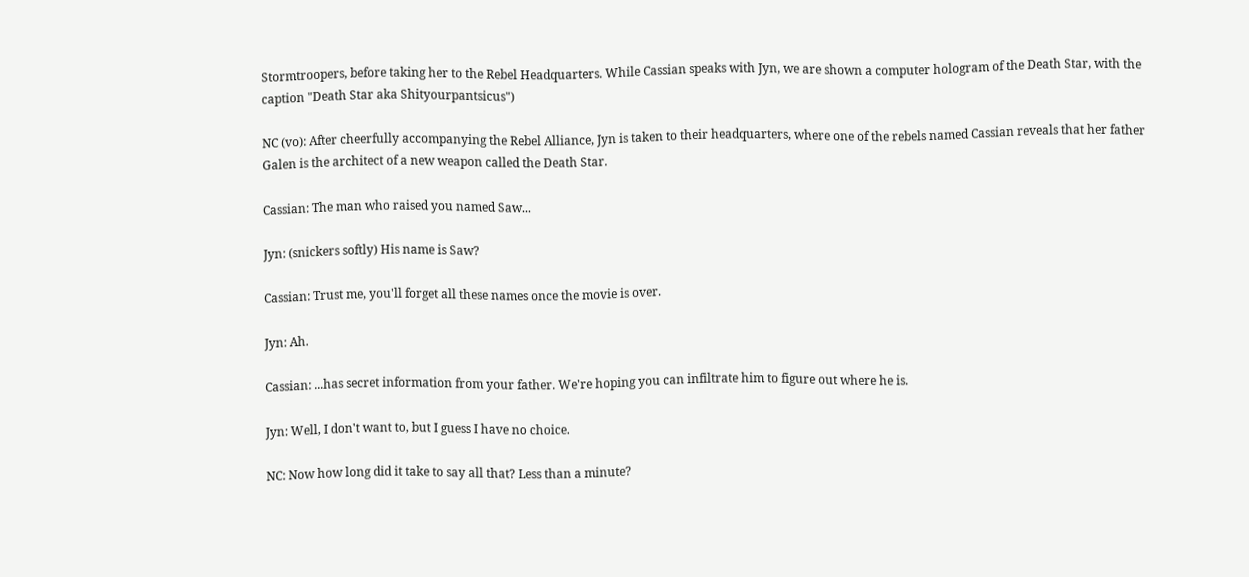Stormtroopers, before taking her to the Rebel Headquarters. While Cassian speaks with Jyn, we are shown a computer hologram of the Death Star, with the caption "Death Star aka Shityourpantsicus")

NC (vo): After cheerfully accompanying the Rebel Alliance, Jyn is taken to their headquarters, where one of the rebels named Cassian reveals that her father Galen is the architect of a new weapon called the Death Star.

Cassian: The man who raised you named Saw...

Jyn: (snickers softly) His name is Saw?

Cassian: Trust me, you'll forget all these names once the movie is over.

Jyn: Ah.

Cassian: ...has secret information from your father. We're hoping you can infiltrate him to figure out where he is.

Jyn: Well, I don't want to, but I guess I have no choice.

NC: Now how long did it take to say all that? Less than a minute?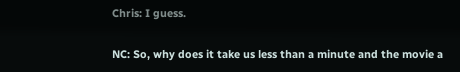Chris: I guess.

NC: So, why does it take us less than a minute and the movie a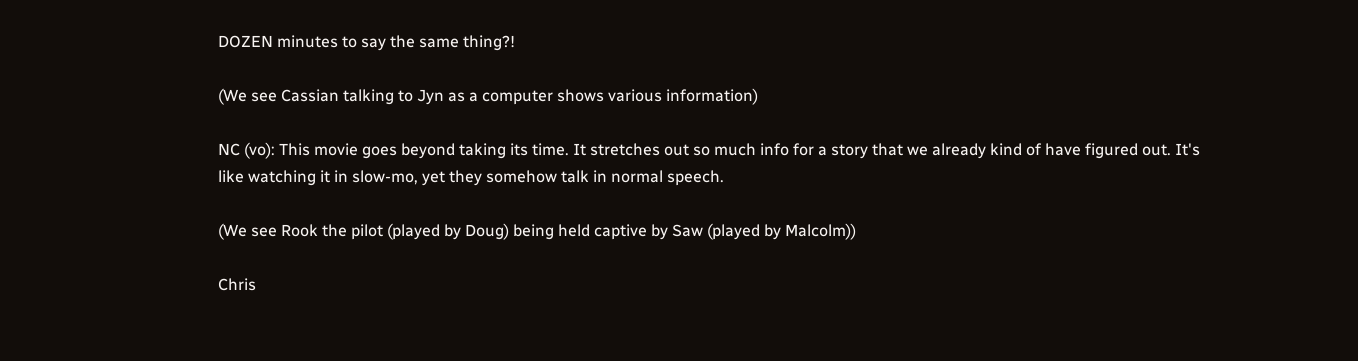DOZEN minutes to say the same thing?!

(We see Cassian talking to Jyn as a computer shows various information)

NC (vo): This movie goes beyond taking its time. It stretches out so much info for a story that we already kind of have figured out. It's like watching it in slow-mo, yet they somehow talk in normal speech.

(We see Rook the pilot (played by Doug) being held captive by Saw (played by Malcolm))

Chris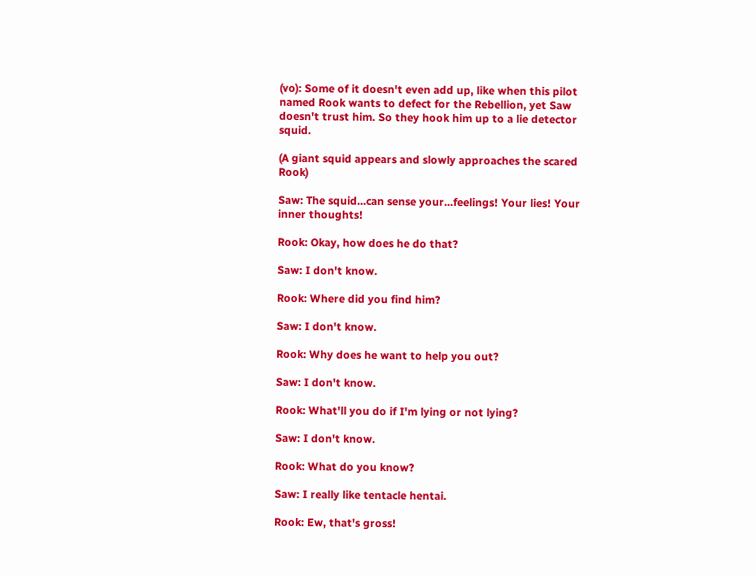(vo): Some of it doesn't even add up, like when this pilot named Rook wants to defect for the Rebellion, yet Saw doesn't trust him. So they hook him up to a lie detector squid.

(A giant squid appears and slowly approaches the scared Rook)

Saw: The squid...can sense your...feelings! Your lies! Your inner thoughts!

Rook: Okay, how does he do that?

Saw: I don't know.

Rook: Where did you find him?

Saw: I don't know.

Rook: Why does he want to help you out?

Saw: I don't know.

Rook: What'll you do if I'm lying or not lying?

Saw: I don't know.

Rook: What do you know?

Saw: I really like tentacle hentai.

Rook: Ew, that's gross!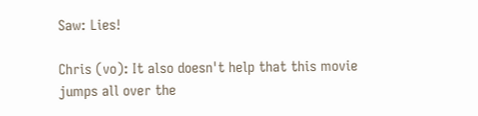Saw: Lies!

Chris (vo): It also doesn't help that this movie jumps all over the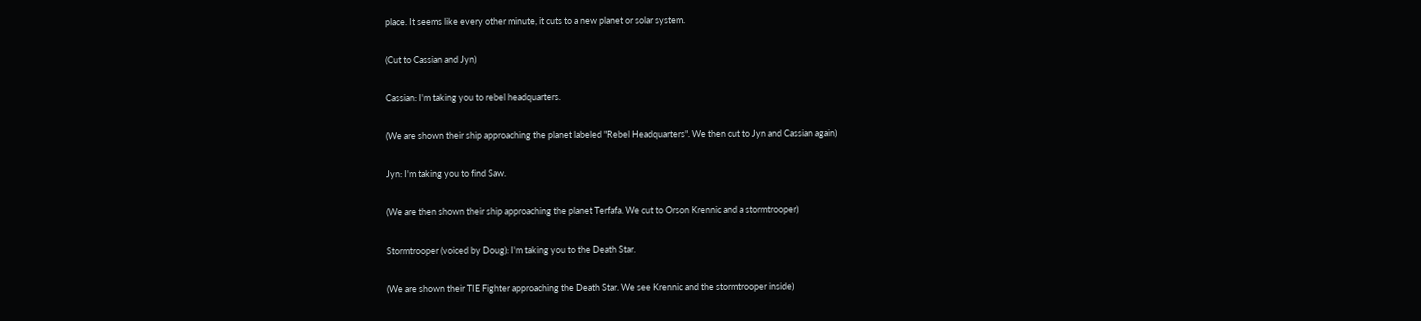place. It seems like every other minute, it cuts to a new planet or solar system.

(Cut to Cassian and Jyn)

Cassian: I'm taking you to rebel headquarters.

(We are shown their ship approaching the planet labeled "Rebel Headquarters". We then cut to Jyn and Cassian again)

Jyn: I'm taking you to find Saw.

(We are then shown their ship approaching the planet Terfafa. We cut to Orson Krennic and a stormtrooper)

Stormtrooper (voiced by Doug): I'm taking you to the Death Star.

(We are shown their TIE Fighter approaching the Death Star. We see Krennic and the stormtrooper inside)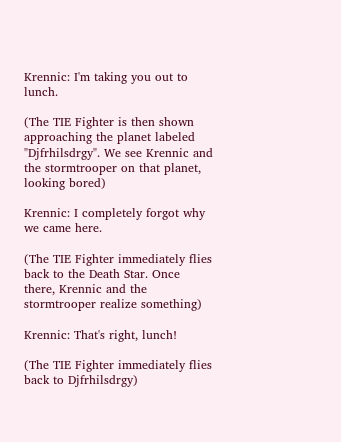Krennic: I'm taking you out to lunch.

(The TIE Fighter is then shown approaching the planet labeled "Djfrhilsdrgy". We see Krennic and the stormtrooper on that planet, looking bored)

Krennic: I completely forgot why we came here.

(The TIE Fighter immediately flies back to the Death Star. Once there, Krennic and the stormtrooper realize something)

Krennic: That's right, lunch!

(The TIE Fighter immediately flies back to Djfrhilsdrgy)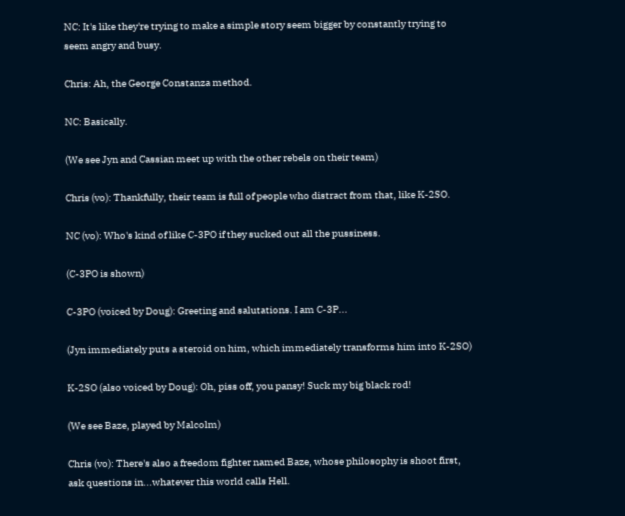NC: It's like they're trying to make a simple story seem bigger by constantly trying to seem angry and busy.

Chris: Ah, the George Constanza method.

NC: Basically.

(We see Jyn and Cassian meet up with the other rebels on their team)

Chris (vo): Thankfully, their team is full of people who distract from that, like K-2SO.

NC (vo): Who's kind of like C-3PO if they sucked out all the pussiness.

(C-3PO is shown)

C-3PO (voiced by Doug): Greeting and salutations. I am C-3P...

(Jyn immediately puts a steroid on him, which immediately transforms him into K-2SO)

K-2SO (also voiced by Doug): Oh, piss off, you pansy! Suck my big black rod!

(We see Baze, played by Malcolm)

Chris (vo): There's also a freedom fighter named Baze, whose philosophy is shoot first, ask questions in...whatever this world calls Hell.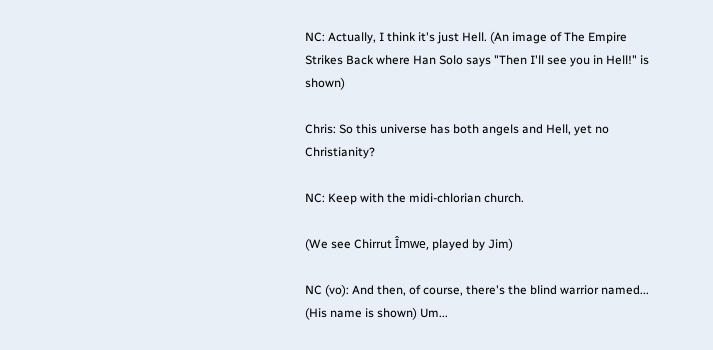NC: Actually, I think it's just Hell. (An image of The Empire Strikes Back where Han Solo says "Then I'll see you in Hell!" is shown)

Chris: So this universe has both angels and Hell, yet no Christianity?

NC: Keep with the midi-chlorian church.

(We see Chirrut Îmwe, played by Jim)

NC (vo): And then, of course, there's the blind warrior named... (His name is shown) Um...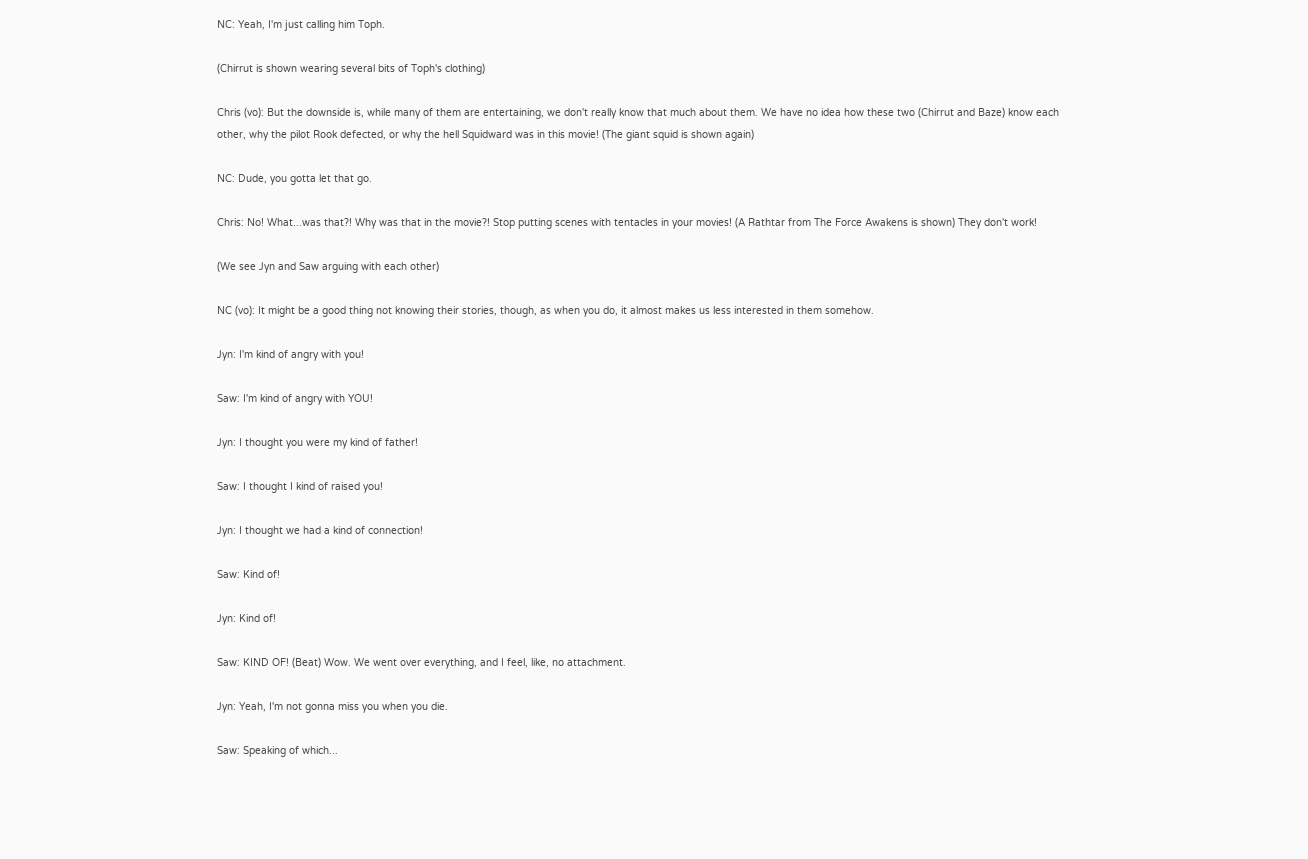NC: Yeah, I'm just calling him Toph.

(Chirrut is shown wearing several bits of Toph's clothing)

Chris (vo): But the downside is, while many of them are entertaining, we don't really know that much about them. We have no idea how these two (Chirrut and Baze) know each other, why the pilot Rook defected, or why the hell Squidward was in this movie! (The giant squid is shown again)

NC: Dude, you gotta let that go.

Chris: No! What...was that?! Why was that in the movie?! Stop putting scenes with tentacles in your movies! (A Rathtar from The Force Awakens is shown) They don't work!

(We see Jyn and Saw arguing with each other)

NC (vo): It might be a good thing not knowing their stories, though, as when you do, it almost makes us less interested in them somehow.

Jyn: I'm kind of angry with you!

Saw: I'm kind of angry with YOU!

Jyn: I thought you were my kind of father!

Saw: I thought I kind of raised you!

Jyn: I thought we had a kind of connection!

Saw: Kind of!

Jyn: Kind of!

Saw: KIND OF! (Beat) Wow. We went over everything, and I feel, like, no attachment.

Jyn: Yeah, I'm not gonna miss you when you die.

Saw: Speaking of which...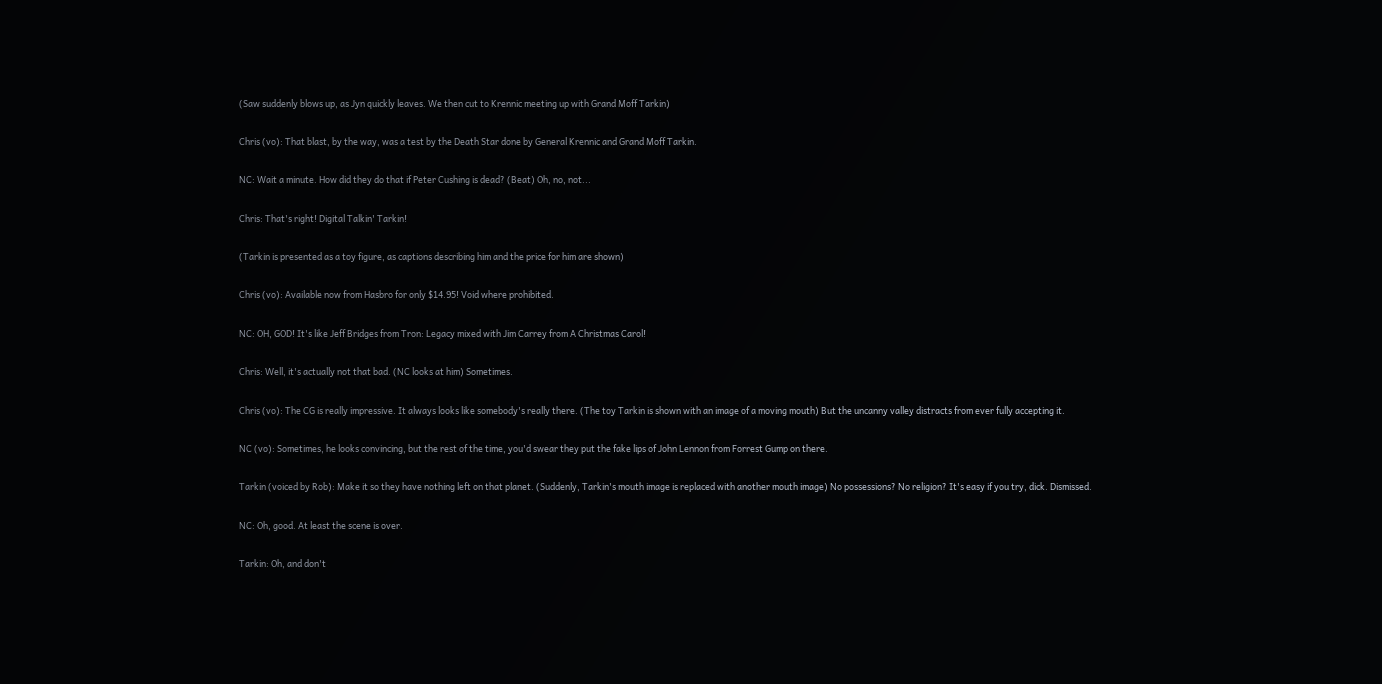(Saw suddenly blows up, as Jyn quickly leaves. We then cut to Krennic meeting up with Grand Moff Tarkin)

Chris (vo): That blast, by the way, was a test by the Death Star done by General Krennic and Grand Moff Tarkin.

NC: Wait a minute. How did they do that if Peter Cushing is dead? (Beat) Oh, no, not...

Chris: That's right! Digital Talkin' Tarkin!

(Tarkin is presented as a toy figure, as captions describing him and the price for him are shown)

Chris (vo): Available now from Hasbro for only $14.95! Void where prohibited.

NC: OH, GOD! It's like Jeff Bridges from Tron: Legacy mixed with Jim Carrey from A Christmas Carol!

Chris: Well, it's actually not that bad. (NC looks at him) Sometimes.

Chris (vo): The CG is really impressive. It always looks like somebody's really there. (The toy Tarkin is shown with an image of a moving mouth) But the uncanny valley distracts from ever fully accepting it.

NC (vo): Sometimes, he looks convincing, but the rest of the time, you'd swear they put the fake lips of John Lennon from Forrest Gump on there.

Tarkin (voiced by Rob): Make it so they have nothing left on that planet. (Suddenly, Tarkin's mouth image is replaced with another mouth image) No possessions? No religion? It's easy if you try, dick. Dismissed.

NC: Oh, good. At least the scene is over.

Tarkin: Oh, and don't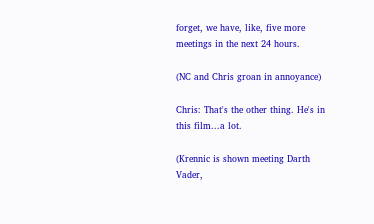forget, we have, like, five more meetings in the next 24 hours.

(NC and Chris groan in annoyance)

Chris: That's the other thing. He's in this film...a lot.

(Krennic is shown meeting Darth Vader,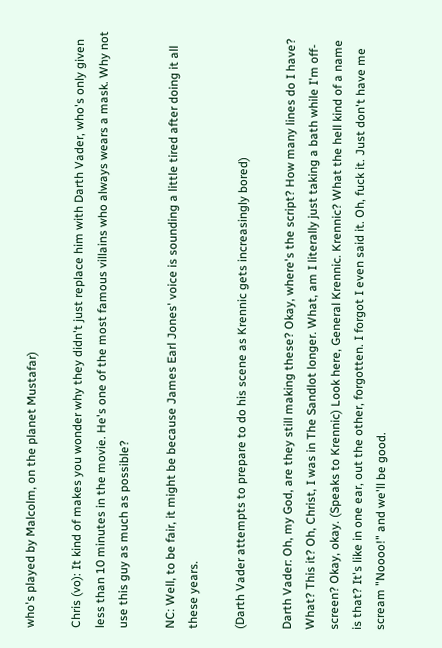who's played by Malcolm, on the planet Mustafar)

Chris (vo): It kind of makes you wonder why they didn't just replace him with Darth Vader, who's only given less than 10 minutes in the movie. He's one of the most famous villains who always wears a mask. Why not use this guy as much as possible?

NC: Well, to be fair, it might be because James Earl Jones' voice is sounding a little tired after doing it all these years.

(Darth Vader attempts to prepare to do his scene as Krennic gets increasingly bored)

Darth Vader: Oh, my God, are they still making these? Okay, where's the script? How many lines do I have? What? This it? Oh, Christ, I was in The Sandlot longer. What, am I literally just taking a bath while I'm off-screen? Okay, okay. (Speaks to Krennic) Look here, General Krennic. Krennic? What the hell kind of a name is that? It's like in one ear, out the other, forgotten. I forgot I even said it. Oh, fuck it. Just don't have me scream "Noooo!" and we'll be good.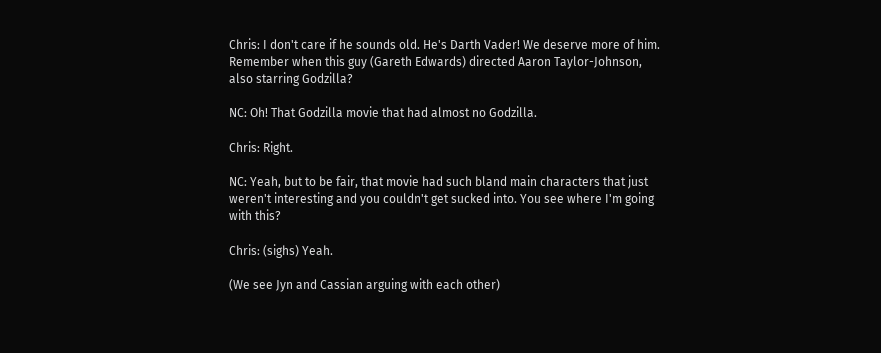Chris: I don't care if he sounds old. He's Darth Vader! We deserve more of him. Remember when this guy (Gareth Edwards) directed Aaron Taylor-Johnson, also starring Godzilla?

NC: Oh! That Godzilla movie that had almost no Godzilla.

Chris: Right.

NC: Yeah, but to be fair, that movie had such bland main characters that just weren't interesting and you couldn't get sucked into. You see where I'm going with this?

Chris: (sighs) Yeah.

(We see Jyn and Cassian arguing with each other)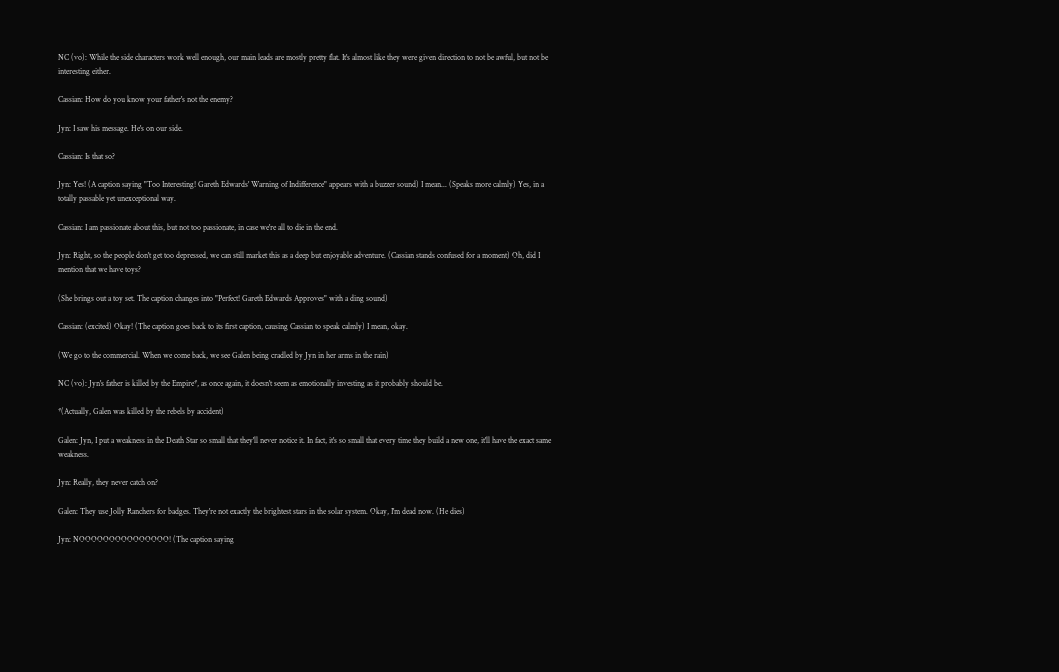NC (vo): While the side characters work well enough, our main leads are mostly pretty flat. It's almost like they were given direction to not be awful, but not be interesting either.

Cassian: How do you know your father's not the enemy?

Jyn: I saw his message. He's on our side.

Cassian: Is that so?

Jyn: Yes! (A caption saying "Too Interesting! Gareth Edwards' Warning of Indifference" appears with a buzzer sound) I mean... (Speaks more calmly) Yes, in a totally passable yet unexceptional way.

Cassian: I am passionate about this, but not too passionate, in case we're all to die in the end.

Jyn: Right, so the people don't get too depressed, we can still market this as a deep but enjoyable adventure. (Cassian stands confused for a moment) Oh, did I mention that we have toys?

(She brings out a toy set. The caption changes into "Perfect! Gareth Edwards Approves" with a ding sound)

Cassian: (excited) Okay! (The caption goes back to its first caption, causing Cassian to speak calmly) I mean, okay.

(We go to the commercial. When we come back, we see Galen being cradled by Jyn in her arms in the rain)

NC (vo): Jyn's father is killed by the Empire*, as once again, it doesn't seem as emotionally investing as it probably should be.

*(Actually, Galen was killed by the rebels by accident)

Galen: Jyn, I put a weakness in the Death Star so small that they'll never notice it. In fact, it's so small that every time they build a new one, it'll have the exact same weakness.

Jyn: Really, they never catch on?

Galen: They use Jolly Ranchers for badges. They're not exactly the brightest stars in the solar system. Okay, I'm dead now. (He dies)

Jyn: NOOOOOOOOOOOOOOO! (The caption saying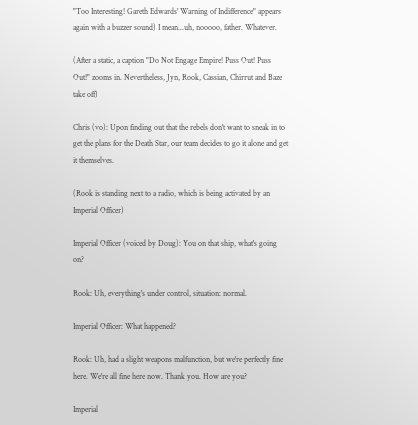"Too Interesting! Gareth Edwards' Warning of Indifference" appears again with a buzzer sound) I mean...uh, nooooo, father. Whatever.

(After a static, a caption "Do Not Engage Empire! Puss Out! Puss Out!" zooms in. Nevertheless, Jyn, Rook, Cassian, Chirrut and Baze take off)

Chris (vo): Upon finding out that the rebels don't want to sneak in to get the plans for the Death Star, our team decides to go it alone and get it themselves.

(Rook is standing next to a radio, which is being activated by an Imperial Officer)

Imperial Officer (voiced by Doug): You on that ship, what's going on?

Rook: Uh, everything's under control, situation: normal.

Imperial Officer: What happened?

Rook: Uh, had a slight weapons malfunction, but we're perfectly fine here. We're all fine here now. Thank you. How are you?

Imperial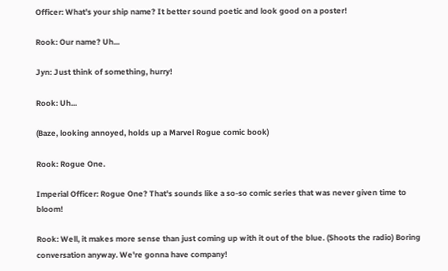Officer: What's your ship name? It better sound poetic and look good on a poster!

Rook: Our name? Uh...

Jyn: Just think of something, hurry!

Rook: Uh...

(Baze, looking annoyed, holds up a Marvel Rogue comic book)

Rook: Rogue One.

Imperial Officer: Rogue One? That's sounds like a so-so comic series that was never given time to bloom!

Rook: Well, it makes more sense than just coming up with it out of the blue. (Shoots the radio) Boring conversation anyway. We're gonna have company!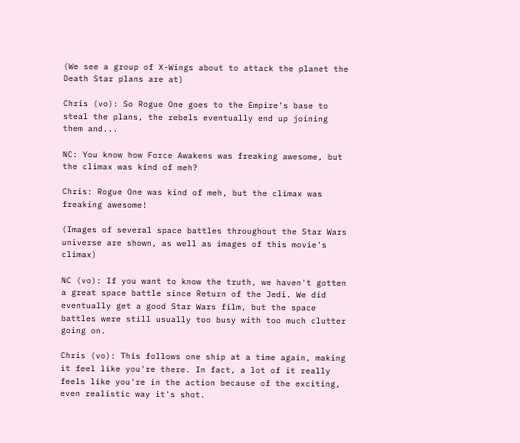(We see a group of X-Wings about to attack the planet the Death Star plans are at)

Chris (vo): So Rogue One goes to the Empire's base to steal the plans, the rebels eventually end up joining them and...

NC: You know how Force Awakens was freaking awesome, but the climax was kind of meh?

Chris: Rogue One was kind of meh, but the climax was freaking awesome!

(Images of several space battles throughout the Star Wars universe are shown, as well as images of this movie's climax)

NC (vo): If you want to know the truth, we haven't gotten a great space battle since Return of the Jedi. We did eventually get a good Star Wars film, but the space battles were still usually too busy with too much clutter going on.

Chris (vo): This follows one ship at a time again, making it feel like you're there. In fact, a lot of it really feels like you're in the action because of the exciting, even realistic way it's shot.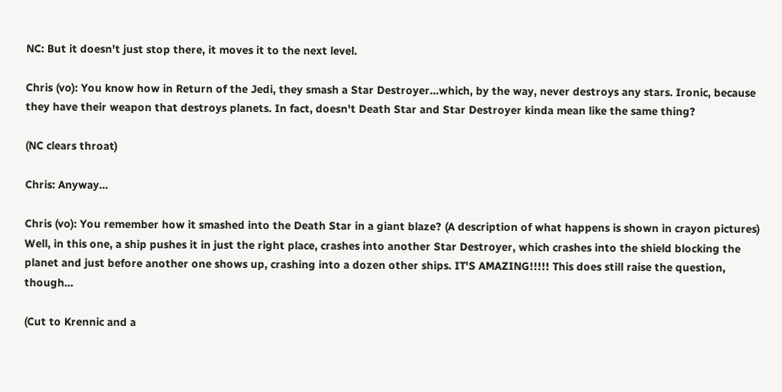NC: But it doesn't just stop there, it moves it to the next level.

Chris (vo): You know how in Return of the Jedi, they smash a Star Destroyer...which, by the way, never destroys any stars. Ironic, because they have their weapon that destroys planets. In fact, doesn't Death Star and Star Destroyer kinda mean like the same thing?

(NC clears throat)

Chris: Anyway...

Chris (vo): You remember how it smashed into the Death Star in a giant blaze? (A description of what happens is shown in crayon pictures) Well, in this one, a ship pushes it in just the right place, crashes into another Star Destroyer, which crashes into the shield blocking the planet and just before another one shows up, crashing into a dozen other ships. IT'S AMAZING!!!!! This does still raise the question, though...

(Cut to Krennic and a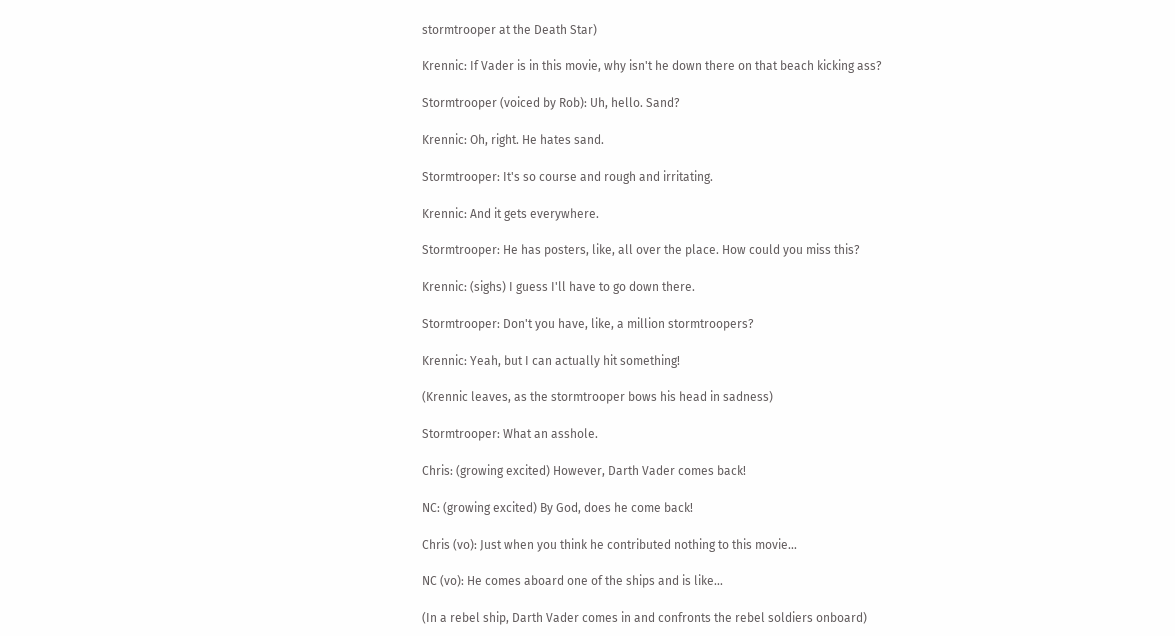stormtrooper at the Death Star)

Krennic: If Vader is in this movie, why isn't he down there on that beach kicking ass?

Stormtrooper (voiced by Rob): Uh, hello. Sand?

Krennic: Oh, right. He hates sand.

Stormtrooper: It's so course and rough and irritating.

Krennic: And it gets everywhere.

Stormtrooper: He has posters, like, all over the place. How could you miss this?

Krennic: (sighs) I guess I'll have to go down there.

Stormtrooper: Don't you have, like, a million stormtroopers?

Krennic: Yeah, but I can actually hit something!

(Krennic leaves, as the stormtrooper bows his head in sadness)

Stormtrooper: What an asshole.

Chris: (growing excited) However, Darth Vader comes back!

NC: (growing excited) By God, does he come back!

Chris (vo): Just when you think he contributed nothing to this movie...

NC (vo): He comes aboard one of the ships and is like...

(In a rebel ship, Darth Vader comes in and confronts the rebel soldiers onboard)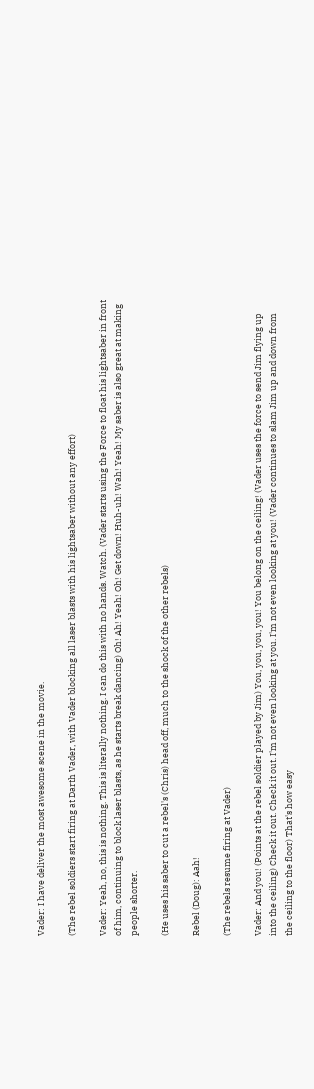Vader: I have deliver the most awesome scene in the movie.

(The rebel soldiers start firing at Darth Vader, with Vader blocking all laser blasts with his lightsaber without any effort)

Vader: Yeah, no, this is nothing. This is literally nothing. I can do this with no hands. Watch. (Vader starts using the Force to float his lightsaber in front of him, continuing to block laser blasts, as he starts break dancing) Oh! Ah! Yeah! Oh! Get down! Huh-uh! Wah! Yeah! My saber is also great at making people shorter.

(He uses his saber to cut a rebel's (Chris) head off, much to the shock of the other rebels)

Rebel (Doug): Aah!

(The rebels resume firing at Vader)

Vader: And you! (Points at the rebel soldier played by Jim) You, you, you, you! You belong on the ceiling! (Vader uses the force to send Jim flying up into the ceiling) Check it out. Check it out. I'm not even looking at you. I'm not even looking at you! (Vader continues to slam Jim up and down from the ceiling to the floor) That's how easy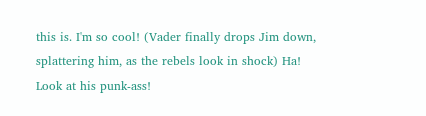this is. I'm so cool! (Vader finally drops Jim down, splattering him, as the rebels look in shock) Ha! Look at his punk-ass!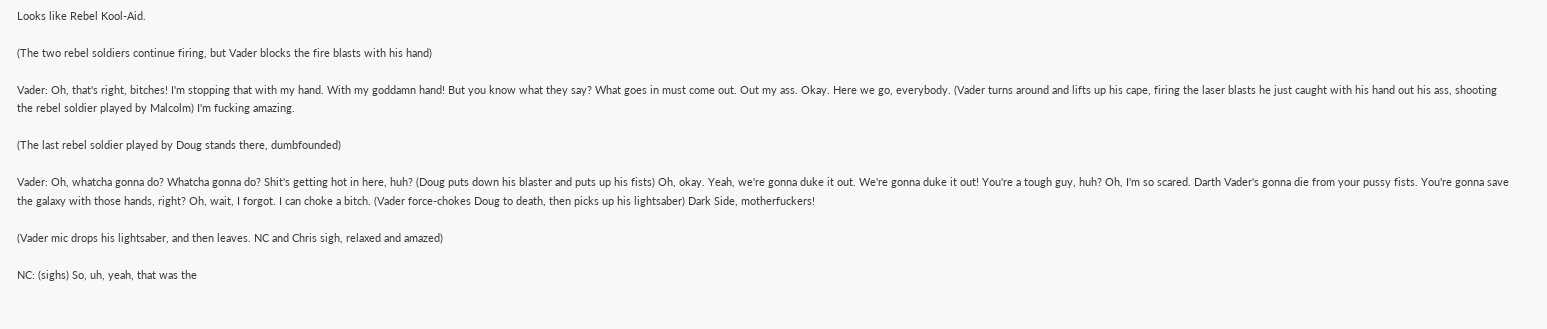Looks like Rebel Kool-Aid.

(The two rebel soldiers continue firing, but Vader blocks the fire blasts with his hand)

Vader: Oh, that's right, bitches! I'm stopping that with my hand. With my goddamn hand! But you know what they say? What goes in must come out. Out my ass. Okay. Here we go, everybody. (Vader turns around and lifts up his cape, firing the laser blasts he just caught with his hand out his ass, shooting the rebel soldier played by Malcolm) I'm fucking amazing.

(The last rebel soldier played by Doug stands there, dumbfounded)

Vader: Oh, whatcha gonna do? Whatcha gonna do? Shit's getting hot in here, huh? (Doug puts down his blaster and puts up his fists) Oh, okay. Yeah, we're gonna duke it out. We're gonna duke it out! You're a tough guy, huh? Oh, I'm so scared. Darth Vader's gonna die from your pussy fists. You're gonna save the galaxy with those hands, right? Oh, wait, I forgot. I can choke a bitch. (Vader force-chokes Doug to death, then picks up his lightsaber) Dark Side, motherfuckers!

(Vader mic drops his lightsaber, and then leaves. NC and Chris sigh, relaxed and amazed)

NC: (sighs) So, uh, yeah, that was the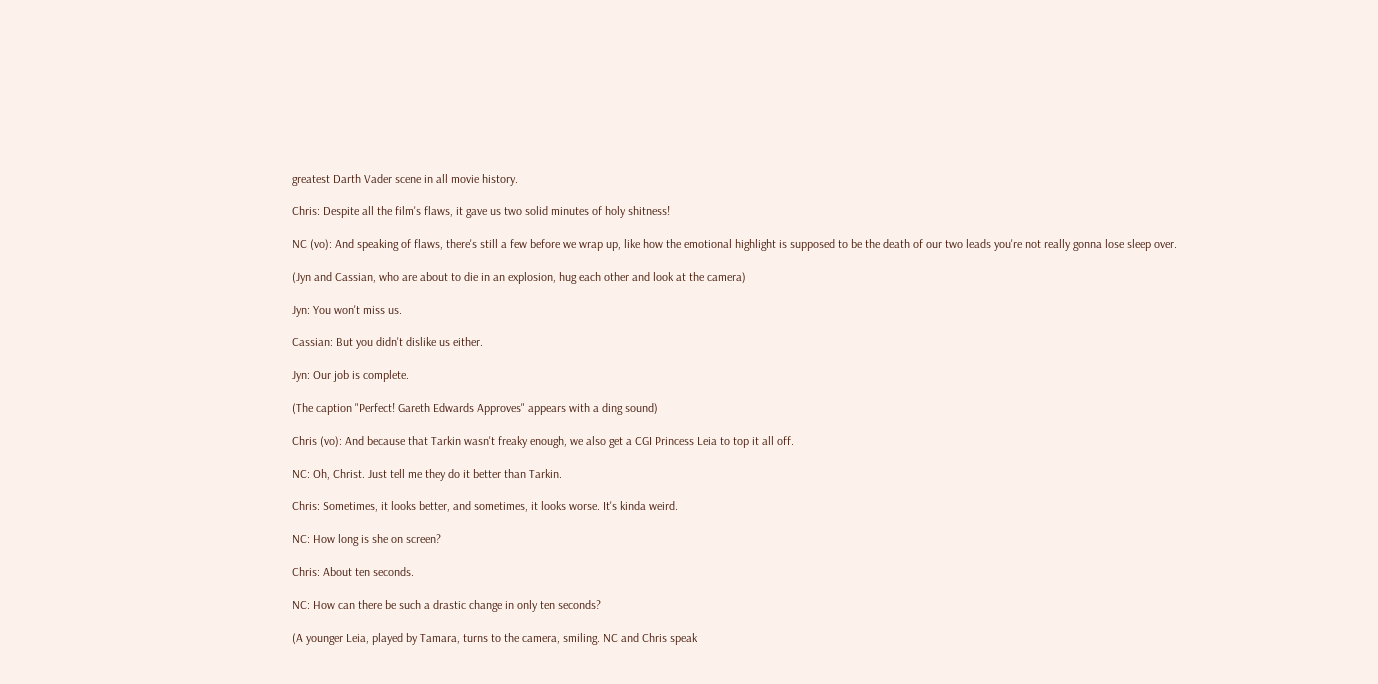greatest Darth Vader scene in all movie history.

Chris: Despite all the film's flaws, it gave us two solid minutes of holy shitness!

NC (vo): And speaking of flaws, there's still a few before we wrap up, like how the emotional highlight is supposed to be the death of our two leads you're not really gonna lose sleep over.

(Jyn and Cassian, who are about to die in an explosion, hug each other and look at the camera)

Jyn: You won't miss us.

Cassian: But you didn't dislike us either.

Jyn: Our job is complete.

(The caption "Perfect! Gareth Edwards Approves" appears with a ding sound)

Chris (vo): And because that Tarkin wasn't freaky enough, we also get a CGI Princess Leia to top it all off.

NC: Oh, Christ. Just tell me they do it better than Tarkin.

Chris: Sometimes, it looks better, and sometimes, it looks worse. It's kinda weird.

NC: How long is she on screen?

Chris: About ten seconds.

NC: How can there be such a drastic change in only ten seconds?

(A younger Leia, played by Tamara, turns to the camera, smiling. NC and Chris speak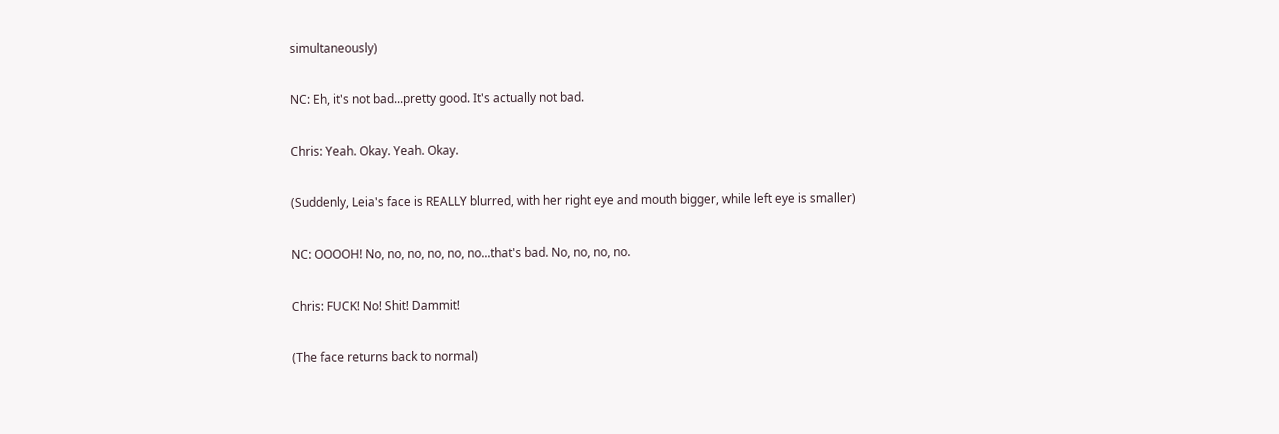simultaneously)

NC: Eh, it's not bad...pretty good. It's actually not bad.

Chris: Yeah. Okay. Yeah. Okay.

(Suddenly, Leia's face is REALLY blurred, with her right eye and mouth bigger, while left eye is smaller)

NC: OOOOH! No, no, no, no, no, no...that's bad. No, no, no, no.

Chris: FUCK! No! Shit! Dammit!

(The face returns back to normal)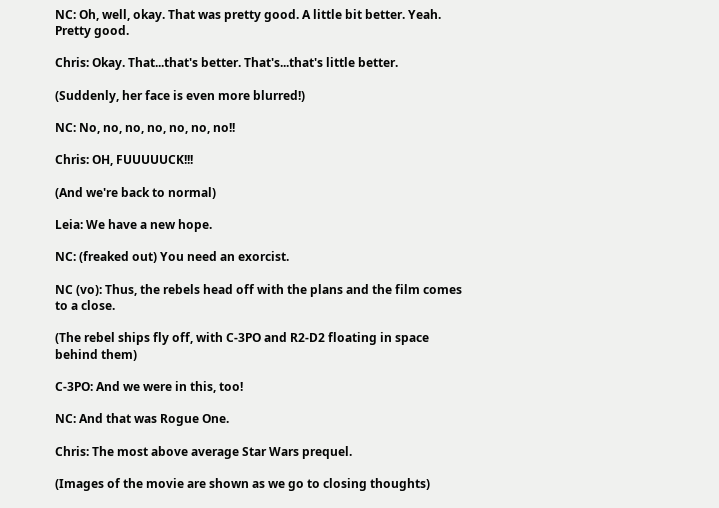NC: Oh, well, okay. That was pretty good. A little bit better. Yeah. Pretty good.

Chris: Okay. That...that's better. That's...that's little better.

(Suddenly, her face is even more blurred!)

NC: No, no, no, no, no, no, no!!

Chris: OH, FUUUUUCK!!!

(And we're back to normal)

Leia: We have a new hope.

NC: (freaked out) You need an exorcist.

NC (vo): Thus, the rebels head off with the plans and the film comes to a close.

(The rebel ships fly off, with C-3PO and R2-D2 floating in space behind them)

C-3PO: And we were in this, too!

NC: And that was Rogue One.

Chris: The most above average Star Wars prequel.

(Images of the movie are shown as we go to closing thoughts)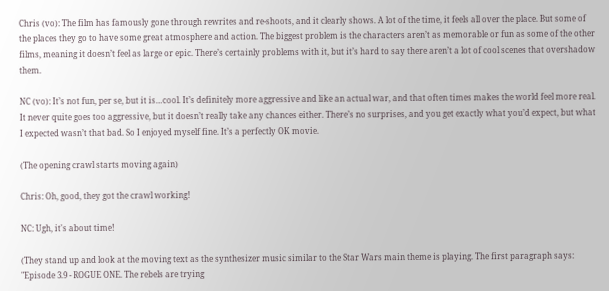Chris (vo): The film has famously gone through rewrites and re-shoots, and it clearly shows. A lot of the time, it feels all over the place. But some of the places they go to have some great atmosphere and action. The biggest problem is the characters aren’t as memorable or fun as some of the other films, meaning it doesn’t feel as large or epic. There’s certainly problems with it, but it’s hard to say there aren’t a lot of cool scenes that overshadow them.

NC (vo): It’s not fun, per se, but it is…cool. It’s definitely more aggressive and like an actual war, and that often times makes the world feel more real. It never quite goes too aggressive, but it doesn’t really take any chances either. There’s no surprises, and you get exactly what you’d expect, but what I expected wasn’t that bad. So I enjoyed myself fine. It’s a perfectly OK movie.

(The opening crawl starts moving again)

Chris: Oh, good, they got the crawl working!

NC: Ugh, it's about time!

(They stand up and look at the moving text as the synthesizer music similar to the Star Wars main theme is playing. The first paragraph says: "Episode 3.9 - ROGUE ONE. The rebels are trying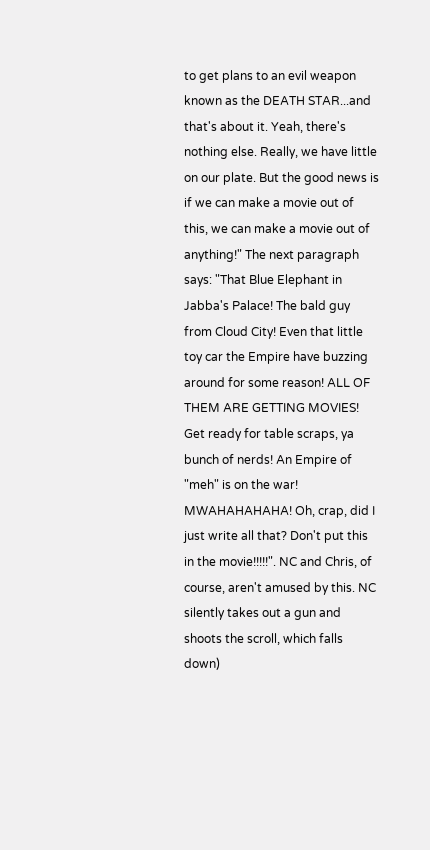to get plans to an evil weapon known as the DEATH STAR...and that's about it. Yeah, there's nothing else. Really, we have little on our plate. But the good news is if we can make a movie out of this, we can make a movie out of anything!" The next paragraph says: "That Blue Elephant in Jabba's Palace! The bald guy from Cloud City! Even that little toy car the Empire have buzzing around for some reason! ALL OF THEM ARE GETTING MOVIES! Get ready for table scraps, ya bunch of nerds! An Empire of "meh" is on the war! MWAHAHAHAHA! Oh, crap, did I just write all that? Don't put this in the movie!!!!!". NC and Chris, of course, aren't amused by this. NC silently takes out a gun and shoots the scroll, which falls down)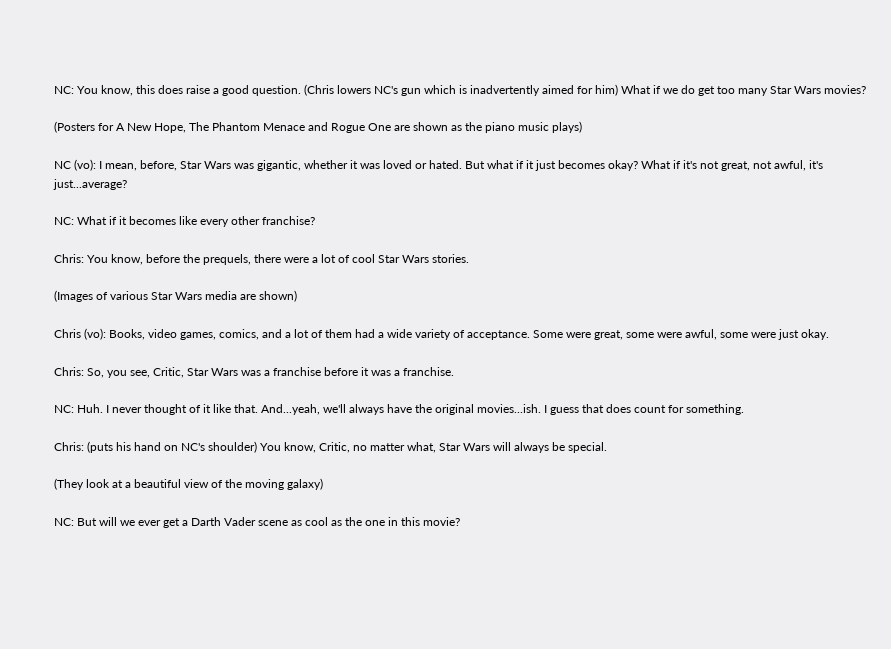NC: You know, this does raise a good question. (Chris lowers NC's gun which is inadvertently aimed for him) What if we do get too many Star Wars movies?

(Posters for A New Hope, The Phantom Menace and Rogue One are shown as the piano music plays)

NC (vo): I mean, before, Star Wars was gigantic, whether it was loved or hated. But what if it just becomes okay? What if it's not great, not awful, it's just...average?

NC: What if it becomes like every other franchise?

Chris: You know, before the prequels, there were a lot of cool Star Wars stories.

(Images of various Star Wars media are shown)

Chris (vo): Books, video games, comics, and a lot of them had a wide variety of acceptance. Some were great, some were awful, some were just okay.

Chris: So, you see, Critic, Star Wars was a franchise before it was a franchise.

NC: Huh. I never thought of it like that. And...yeah, we'll always have the original movies...ish. I guess that does count for something.

Chris: (puts his hand on NC's shoulder) You know, Critic, no matter what, Star Wars will always be special.

(They look at a beautiful view of the moving galaxy)

NC: But will we ever get a Darth Vader scene as cool as the one in this movie?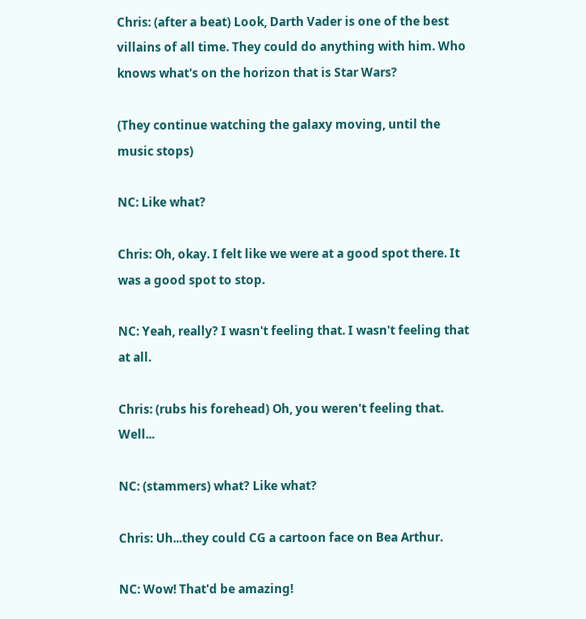Chris: (after a beat) Look, Darth Vader is one of the best villains of all time. They could do anything with him. Who knows what's on the horizon that is Star Wars?

(They continue watching the galaxy moving, until the music stops)

NC: Like what?

Chris: Oh, okay. I felt like we were at a good spot there. It was a good spot to stop.

NC: Yeah, really? I wasn't feeling that. I wasn't feeling that at all.

Chris: (rubs his forehead) Oh, you weren't feeling that. Well...

NC: (stammers) what? Like what?

Chris: Uh...they could CG a cartoon face on Bea Arthur.

NC: Wow! That'd be amazing!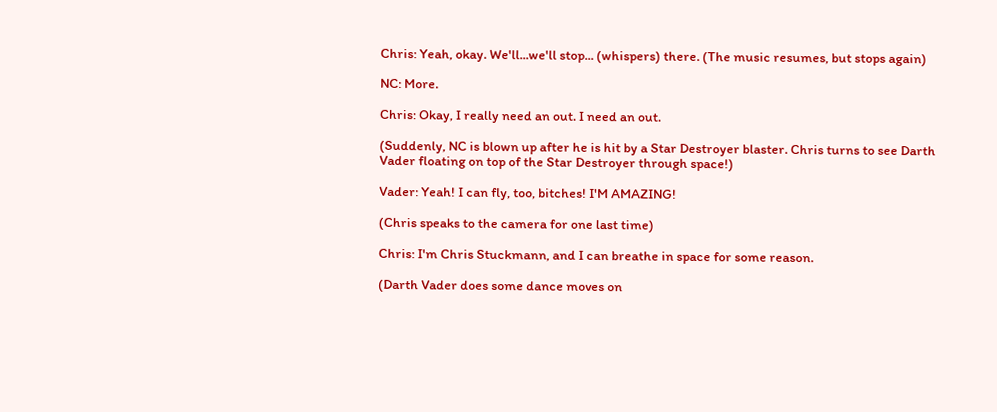Chris: Yeah, okay. We'll...we'll stop... (whispers) there. (The music resumes, but stops again)

NC: More.

Chris: Okay, I really need an out. I need an out.

(Suddenly, NC is blown up after he is hit by a Star Destroyer blaster. Chris turns to see Darth Vader floating on top of the Star Destroyer through space!)

Vader: Yeah! I can fly, too, bitches! I'M AMAZING!

(Chris speaks to the camera for one last time)

Chris: I'm Chris Stuckmann, and I can breathe in space for some reason.

(Darth Vader does some dance moves on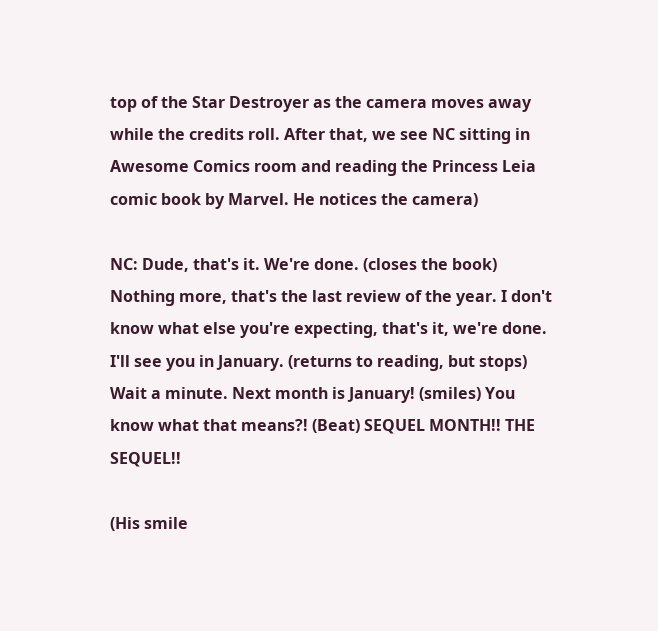top of the Star Destroyer as the camera moves away while the credits roll. After that, we see NC sitting in Awesome Comics room and reading the Princess Leia comic book by Marvel. He notices the camera)

NC: Dude, that's it. We're done. (closes the book) Nothing more, that's the last review of the year. I don't know what else you're expecting, that's it, we're done. I'll see you in January. (returns to reading, but stops) Wait a minute. Next month is January! (smiles) You know what that means?! (Beat) SEQUEL MONTH!! THE SEQUEL!!

(His smile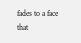fades to a face that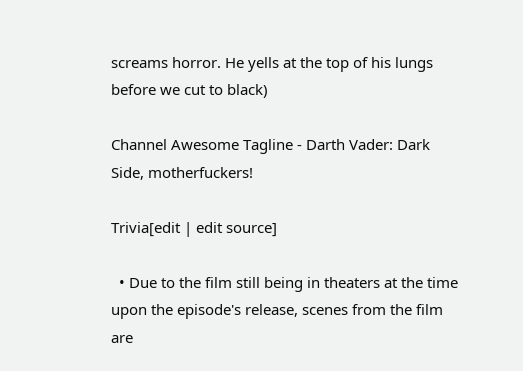screams horror. He yells at the top of his lungs before we cut to black)

Channel Awesome Tagline - Darth Vader: Dark Side, motherfuckers!

Trivia[edit | edit source]

  • Due to the film still being in theaters at the time upon the episode's release, scenes from the film are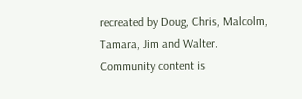recreated by Doug, Chris, Malcolm, Tamara, Jim and Walter.
Community content is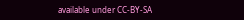available under CC-BY-SA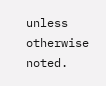unless otherwise noted.